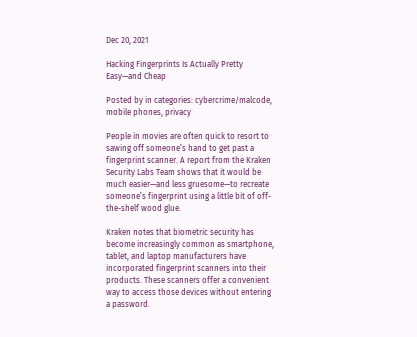Dec 20, 2021

Hacking Fingerprints Is Actually Pretty Easy—and Cheap

Posted by in categories: cybercrime/malcode, mobile phones, privacy

People in movies are often quick to resort to sawing off someone’s hand to get past a fingerprint scanner. A report from the Kraken Security Labs Team shows that it would be much easier—and less gruesome—to recreate someone’s fingerprint using a little bit of off-the-shelf wood glue.

Kraken notes that biometric security has become increasingly common as smartphone, tablet, and laptop manufacturers have incorporated fingerprint scanners into their products. These scanners offer a convenient way to access those devices without entering a password.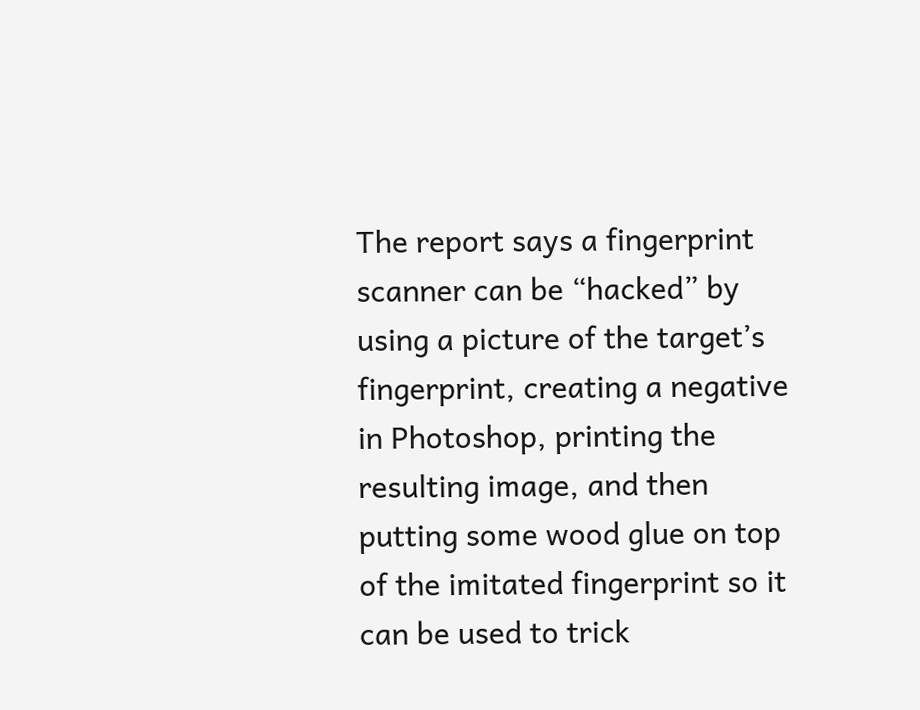The report says a fingerprint scanner can be “hacked” by using a picture of the target’s fingerprint, creating a negative in Photoshop, printing the resulting image, and then putting some wood glue on top of the imitated fingerprint so it can be used to trick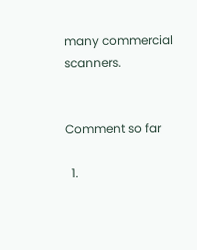many commercial scanners.


Comment so far

  1.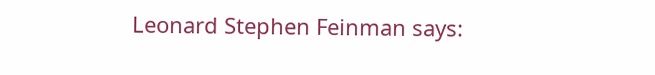Leonard Stephen Feinman says: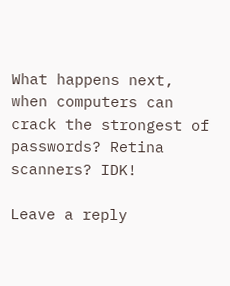What happens next, when computers can crack the strongest of passwords? Retina scanners? IDK!

Leave a reply